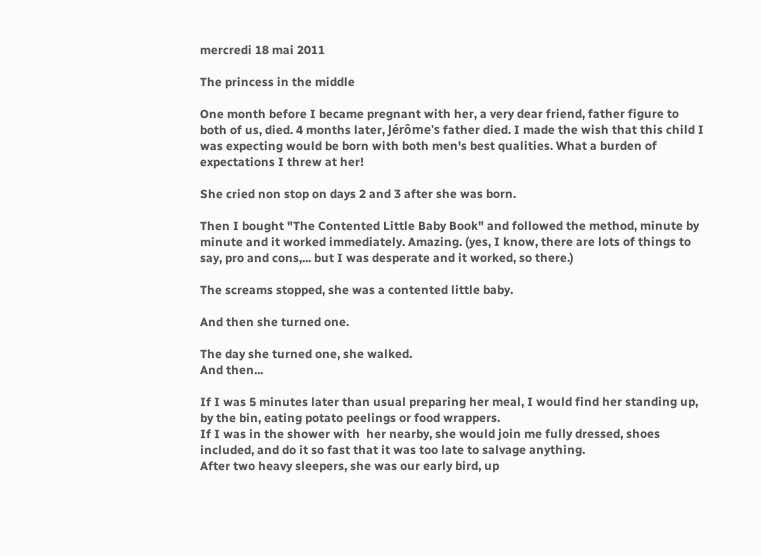mercredi 18 mai 2011

The princess in the middle

One month before I became pregnant with her, a very dear friend, father figure to both of us, died. 4 months later, Jérôme's father died. I made the wish that this child I was expecting would be born with both men's best qualities. What a burden of expectations I threw at her!

She cried non stop on days 2 and 3 after she was born.

Then I bought "The Contented Little Baby Book" and followed the method, minute by minute and it worked immediately. Amazing. (yes, I know, there are lots of things to say, pro and cons,... but I was desperate and it worked, so there.)

The screams stopped, she was a contented little baby.

And then she turned one.

The day she turned one, she walked.
And then...

If I was 5 minutes later than usual preparing her meal, I would find her standing up, by the bin, eating potato peelings or food wrappers.
If I was in the shower with  her nearby, she would join me fully dressed, shoes included, and do it so fast that it was too late to salvage anything.
After two heavy sleepers, she was our early bird, up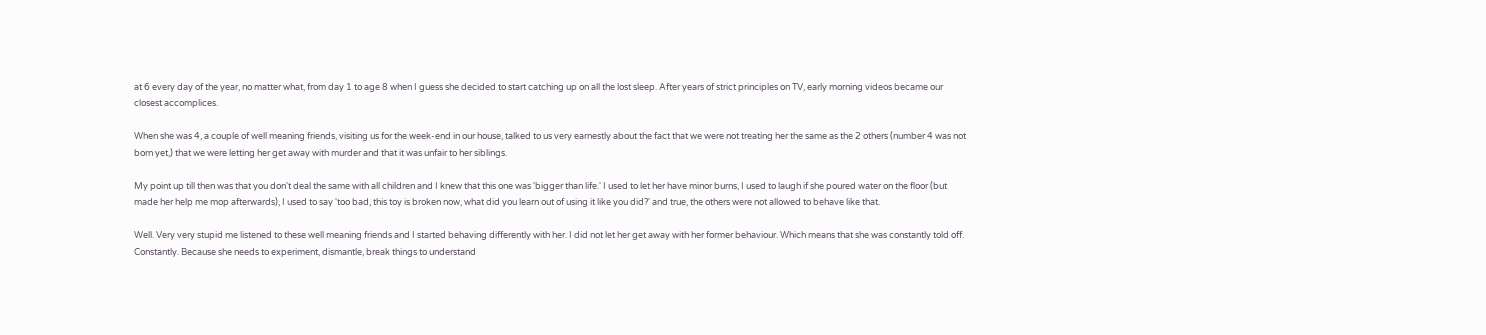at 6 every day of the year, no matter what, from day 1 to age 8 when I guess she decided to start catching up on all the lost sleep. After years of strict principles on TV, early morning videos became our closest accomplices.

When she was 4, a couple of well meaning friends, visiting us for the week-end in our house, talked to us very earnestly about the fact that we were not treating her the same as the 2 others (number 4 was not born yet,) that we were letting her get away with murder and that it was unfair to her siblings.

My point up till then was that you don't deal the same with all children and I knew that this one was 'bigger than life.' I used to let her have minor burns, I used to laugh if she poured water on the floor (but made her help me mop afterwards), I used to say 'too bad, this toy is broken now, what did you learn out of using it like you did?' and true, the others were not allowed to behave like that.

Well. Very very stupid me listened to these well meaning friends and I started behaving differently with her. I did not let her get away with her former behaviour. Which means that she was constantly told off. Constantly. Because she needs to experiment, dismantle, break things to understand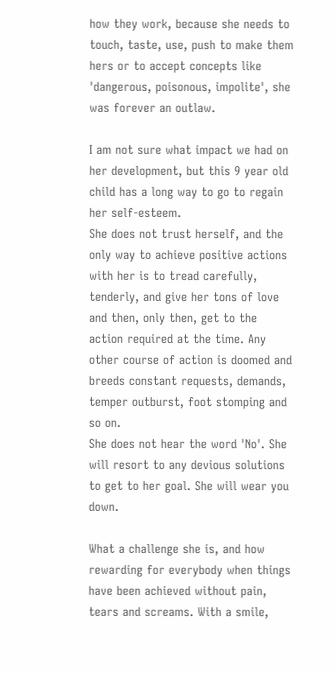how they work, because she needs to touch, taste, use, push to make them hers or to accept concepts like 'dangerous, poisonous, impolite', she was forever an outlaw.

I am not sure what impact we had on her development, but this 9 year old child has a long way to go to regain her self-esteem.
She does not trust herself, and the only way to achieve positive actions with her is to tread carefully, tenderly, and give her tons of love and then, only then, get to the action required at the time. Any other course of action is doomed and breeds constant requests, demands, temper outburst, foot stomping and so on.
She does not hear the word 'No'. She will resort to any devious solutions to get to her goal. She will wear you down.

What a challenge she is, and how rewarding for everybody when things have been achieved without pain, tears and screams. With a smile,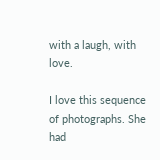with a laugh, with love.

I love this sequence of photographs. She had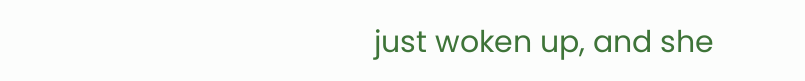just woken up, and she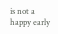is not a happy early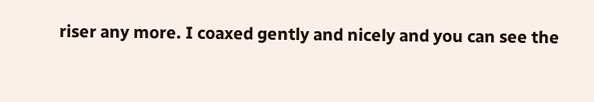riser any more. I coaxed gently and nicely and you can see the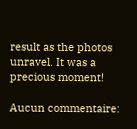result as the photos unravel. It was a precious moment!

Aucun commentaire: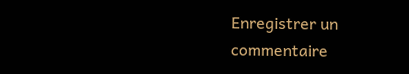Enregistrer un commentaire